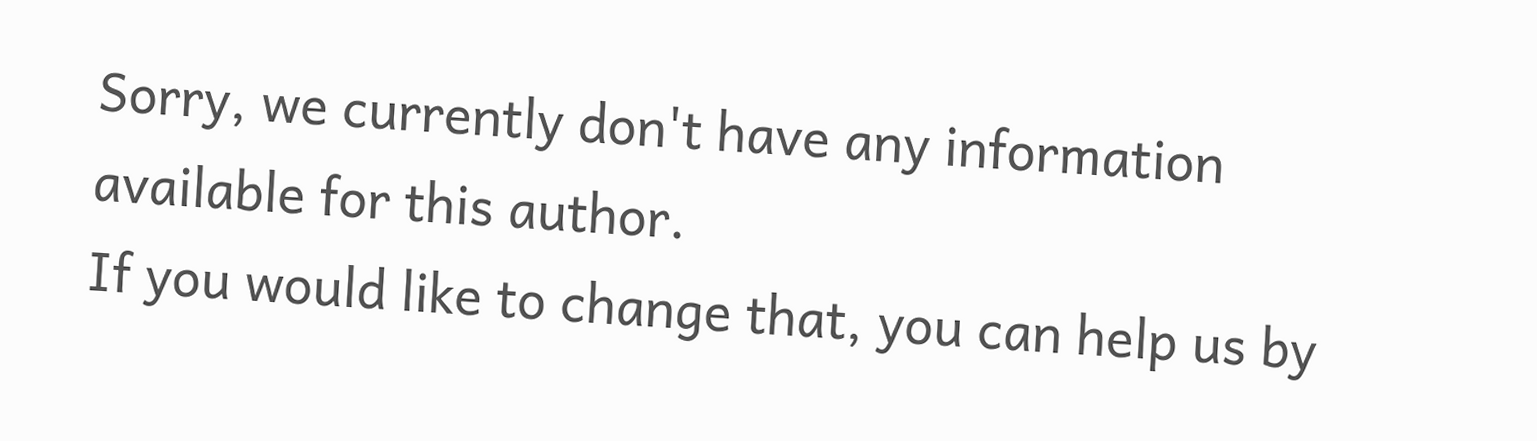Sorry, we currently don't have any information available for this author.
If you would like to change that, you can help us by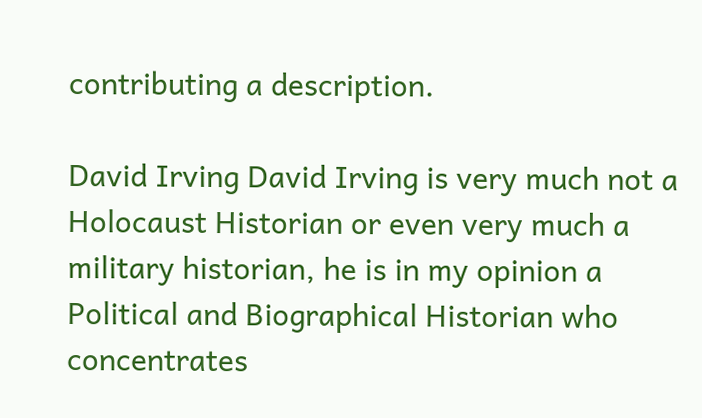contributing a description.

David Irving David Irving is very much not a Holocaust Historian or even very much a military historian, he is in my opinion a Political and Biographical Historian who concentrates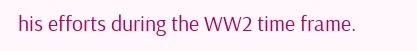his efforts during the WW2 time frame.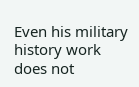Even his military history work does not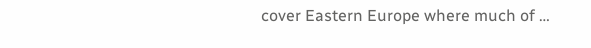cover Eastern Europe where much of …